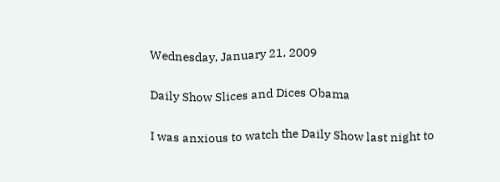Wednesday, January 21, 2009

Daily Show Slices and Dices Obama

I was anxious to watch the Daily Show last night to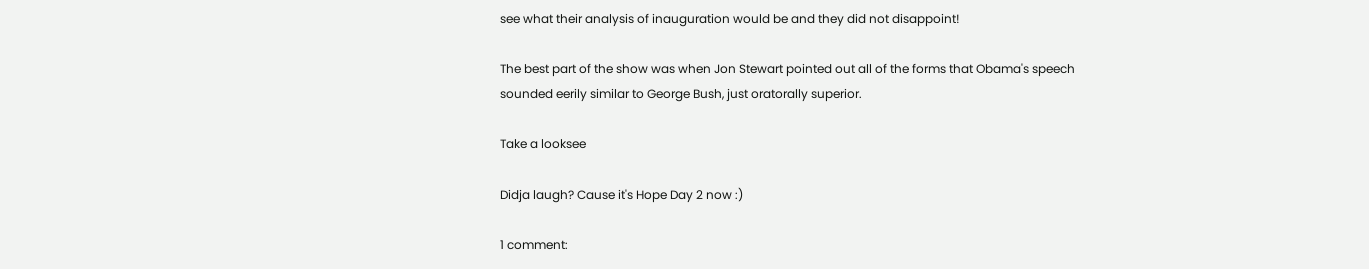see what their analysis of inauguration would be and they did not disappoint!

The best part of the show was when Jon Stewart pointed out all of the forms that Obama's speech sounded eerily similar to George Bush, just oratorally superior.

Take a looksee

Didja laugh? Cause it's Hope Day 2 now :)

1 comment: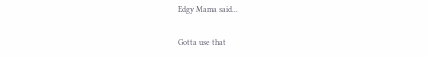Edgy Mama said...

Gotta use that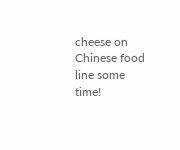cheese on Chinese food line some time!